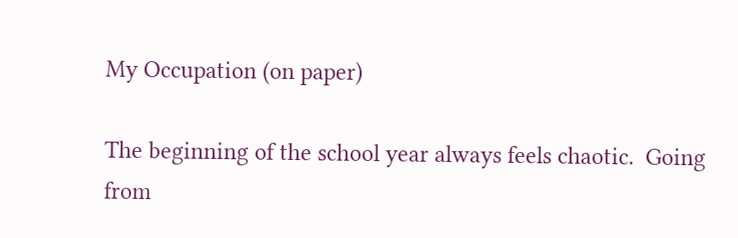My Occupation (on paper)

The beginning of the school year always feels chaotic.  Going from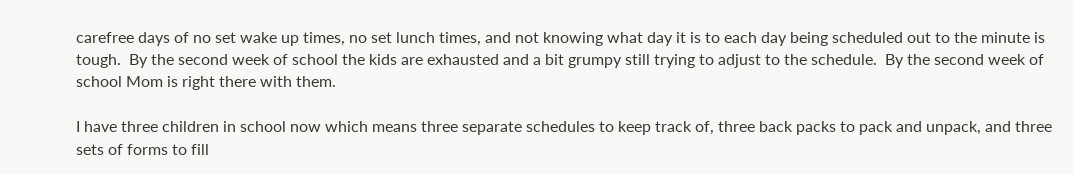carefree days of no set wake up times, no set lunch times, and not knowing what day it is to each day being scheduled out to the minute is tough.  By the second week of school the kids are exhausted and a bit grumpy still trying to adjust to the schedule.  By the second week of school Mom is right there with them.

I have three children in school now which means three separate schedules to keep track of, three back packs to pack and unpack, and three sets of forms to fill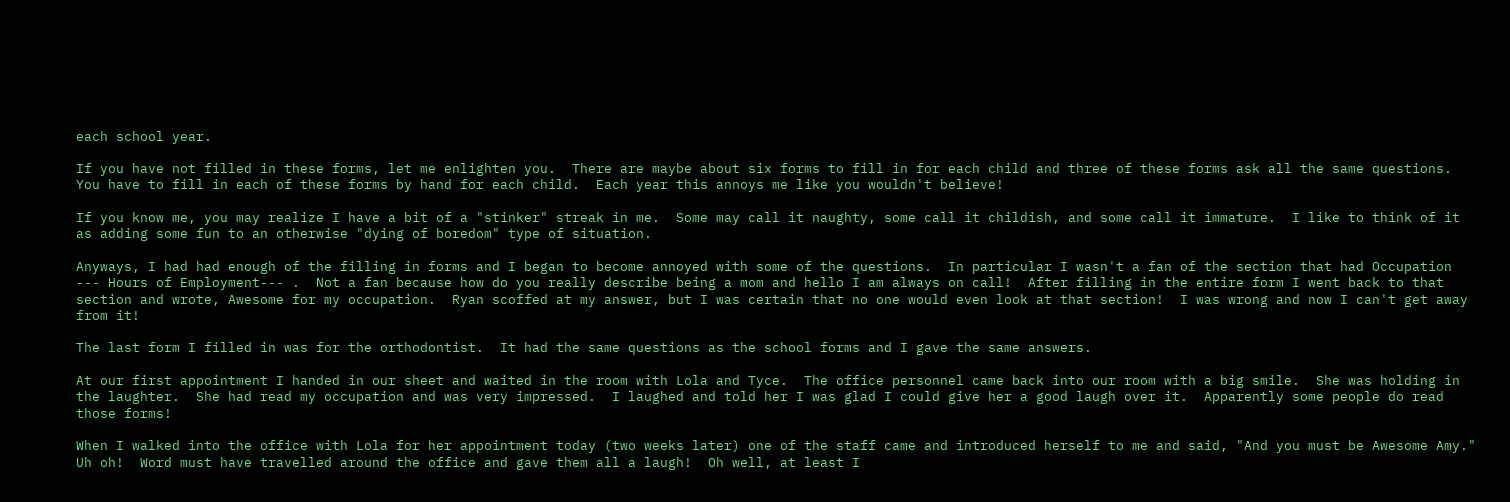each school year.

If you have not filled in these forms, let me enlighten you.  There are maybe about six forms to fill in for each child and three of these forms ask all the same questions.  You have to fill in each of these forms by hand for each child.  Each year this annoys me like you wouldn't believe!

If you know me, you may realize I have a bit of a "stinker" streak in me.  Some may call it naughty, some call it childish, and some call it immature.  I like to think of it as adding some fun to an otherwise "dying of boredom" type of situation.

Anyways, I had had enough of the filling in forms and I began to become annoyed with some of the questions.  In particular I wasn't a fan of the section that had Occupation --- Hours of Employment--- .  Not a fan because how do you really describe being a mom and hello I am always on call!  After filling in the entire form I went back to that section and wrote, Awesome for my occupation.  Ryan scoffed at my answer, but I was certain that no one would even look at that section!  I was wrong and now I can't get away from it!

The last form I filled in was for the orthodontist.  It had the same questions as the school forms and I gave the same answers.

At our first appointment I handed in our sheet and waited in the room with Lola and Tyce.  The office personnel came back into our room with a big smile.  She was holding in the laughter.  She had read my occupation and was very impressed.  I laughed and told her I was glad I could give her a good laugh over it.  Apparently some people do read those forms!

When I walked into the office with Lola for her appointment today (two weeks later) one of the staff came and introduced herself to me and said, "And you must be Awesome Amy."  Uh oh!  Word must have travelled around the office and gave them all a laugh!  Oh well, at least I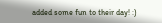added some fun to their day! :)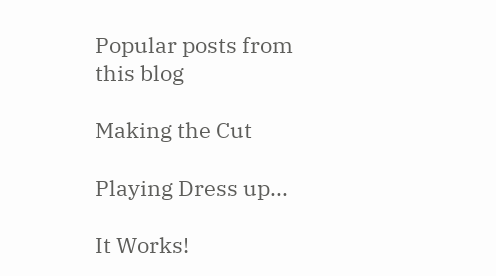Popular posts from this blog

Making the Cut

Playing Dress up...

It Works!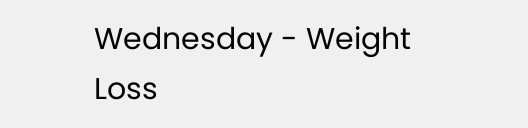Wednesday - Weight Loss